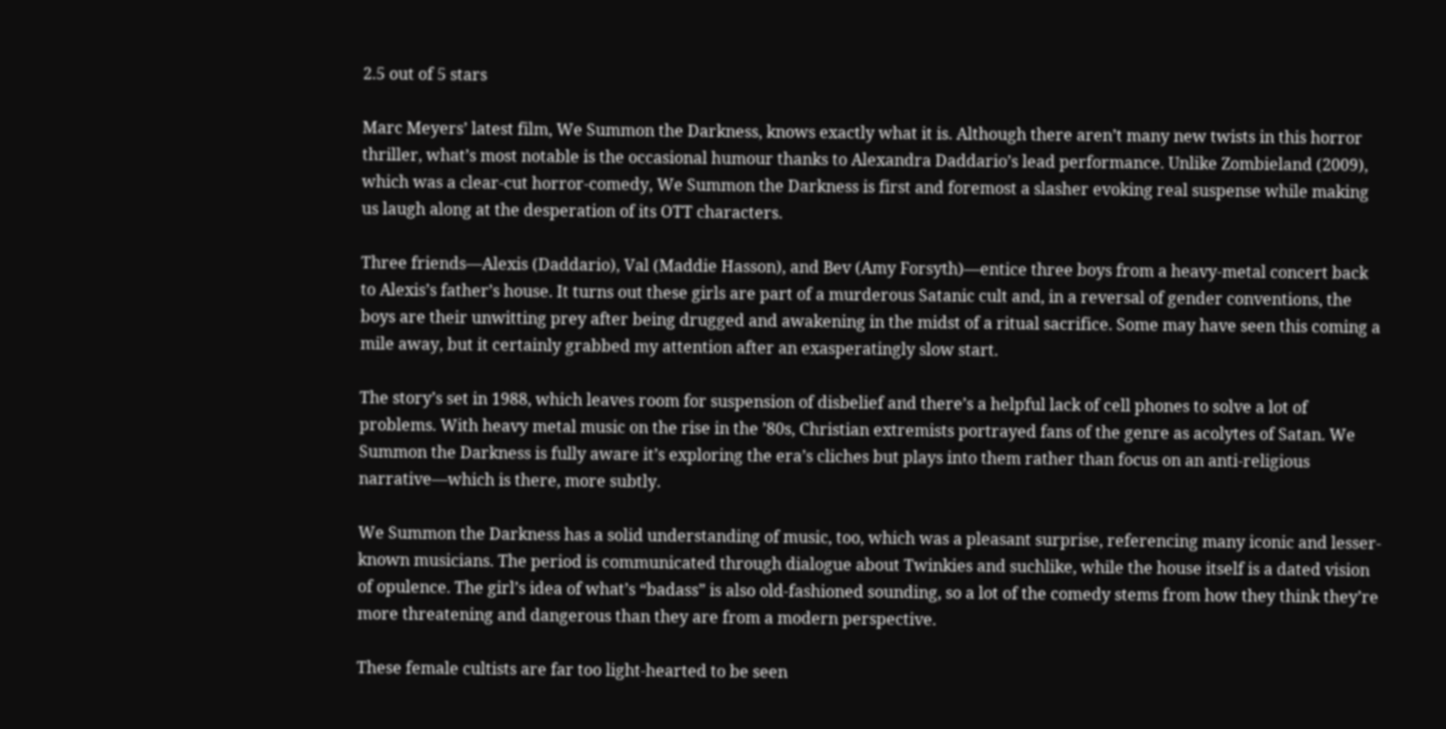2.5 out of 5 stars

Marc Meyers’ latest film, We Summon the Darkness, knows exactly what it is. Although there aren’t many new twists in this horror thriller, what’s most notable is the occasional humour thanks to Alexandra Daddario’s lead performance. Unlike Zombieland (2009), which was a clear-cut horror-comedy, We Summon the Darkness is first and foremost a slasher evoking real suspense while making us laugh along at the desperation of its OTT characters.

Three friends—Alexis (Daddario), Val (Maddie Hasson), and Bev (Amy Forsyth)—entice three boys from a heavy-metal concert back to Alexis’s father’s house. It turns out these girls are part of a murderous Satanic cult and, in a reversal of gender conventions, the boys are their unwitting prey after being drugged and awakening in the midst of a ritual sacrifice. Some may have seen this coming a mile away, but it certainly grabbed my attention after an exasperatingly slow start.

The story’s set in 1988, which leaves room for suspension of disbelief and there’s a helpful lack of cell phones to solve a lot of problems. With heavy metal music on the rise in the ’80s, Christian extremists portrayed fans of the genre as acolytes of Satan. We Summon the Darkness is fully aware it’s exploring the era’s cliches but plays into them rather than focus on an anti-religious narrative—which is there, more subtly.

We Summon the Darkness has a solid understanding of music, too, which was a pleasant surprise, referencing many iconic and lesser-known musicians. The period is communicated through dialogue about Twinkies and suchlike, while the house itself is a dated vision of opulence. The girl’s idea of what’s “badass” is also old-fashioned sounding, so a lot of the comedy stems from how they think they’re more threatening and dangerous than they are from a modern perspective.

These female cultists are far too light-hearted to be seen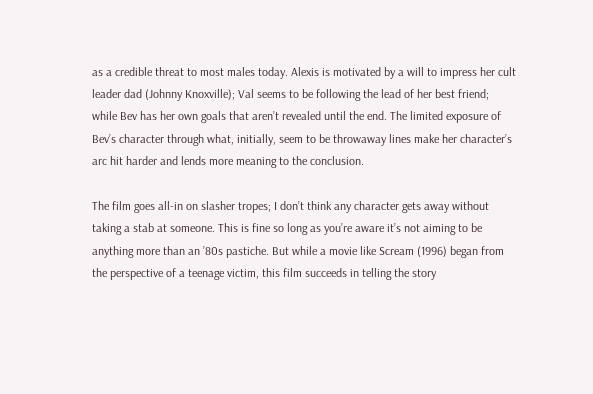as a credible threat to most males today. Alexis is motivated by a will to impress her cult leader dad (Johnny Knoxville); Val seems to be following the lead of her best friend; while Bev has her own goals that aren’t revealed until the end. The limited exposure of Bev’s character through what, initially, seem to be throwaway lines make her character’s arc hit harder and lends more meaning to the conclusion.

The film goes all-in on slasher tropes; I don’t think any character gets away without taking a stab at someone. This is fine so long as you’re aware it’s not aiming to be anything more than an ’80s pastiche. But while a movie like Scream (1996) began from the perspective of a teenage victim, this film succeeds in telling the story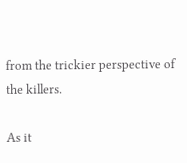from the trickier perspective of the killers.

As it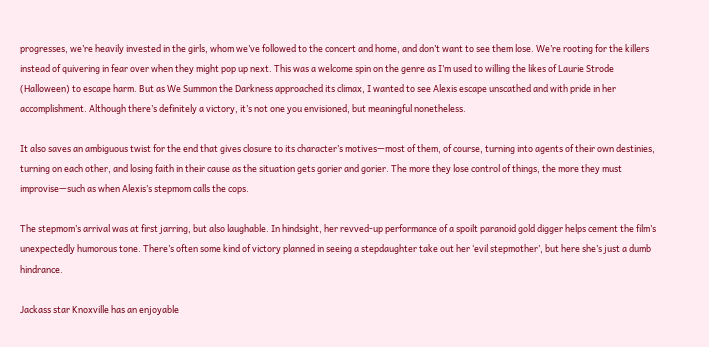progresses, we’re heavily invested in the girls, whom we’ve followed to the concert and home, and don’t want to see them lose. We’re rooting for the killers instead of quivering in fear over when they might pop up next. This was a welcome spin on the genre as I’m used to willing the likes of Laurie Strode (Halloween) to escape harm. But as We Summon the Darkness approached its climax, I wanted to see Alexis escape unscathed and with pride in her accomplishment. Although there’s definitely a victory, it’s not one you envisioned, but meaningful nonetheless.

It also saves an ambiguous twist for the end that gives closure to its character’s motives—most of them, of course, turning into agents of their own destinies, turning on each other, and losing faith in their cause as the situation gets gorier and gorier. The more they lose control of things, the more they must improvise—such as when Alexis’s stepmom calls the cops.

The stepmom’s arrival was at first jarring, but also laughable. In hindsight, her revved-up performance of a spoilt paranoid gold digger helps cement the film’s unexpectedly humorous tone. There’s often some kind of victory planned in seeing a stepdaughter take out her ‘evil stepmother’, but here she’s just a dumb hindrance.

Jackass star Knoxville has an enjoyable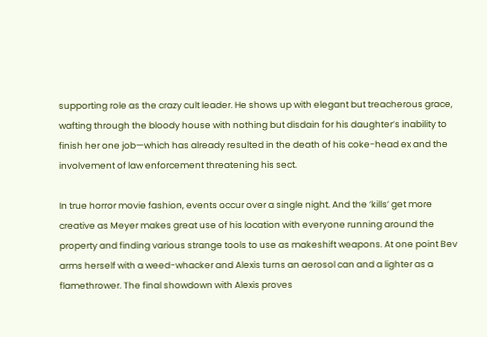supporting role as the crazy cult leader. He shows up with elegant but treacherous grace, wafting through the bloody house with nothing but disdain for his daughter’s inability to finish her one job—which has already resulted in the death of his coke-head ex and the involvement of law enforcement threatening his sect.

In true horror movie fashion, events occur over a single night. And the ‘kills’ get more creative as Meyer makes great use of his location with everyone running around the property and finding various strange tools to use as makeshift weapons. At one point Bev arms herself with a weed-whacker and Alexis turns an aerosol can and a lighter as a flamethrower. The final showdown with Alexis proves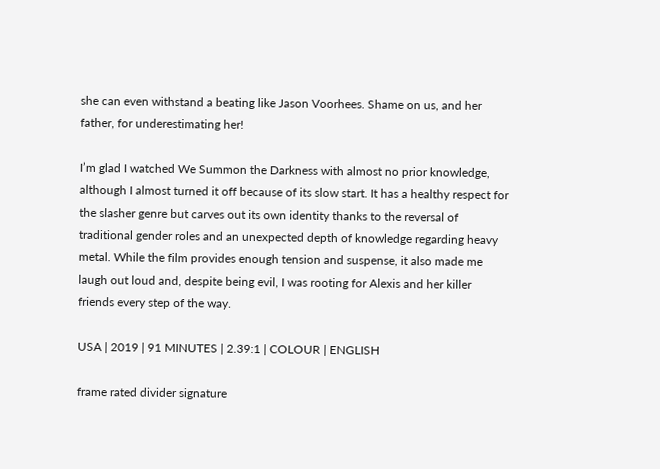she can even withstand a beating like Jason Voorhees. Shame on us, and her father, for underestimating her!

I’m glad I watched We Summon the Darkness with almost no prior knowledge, although I almost turned it off because of its slow start. It has a healthy respect for the slasher genre but carves out its own identity thanks to the reversal of traditional gender roles and an unexpected depth of knowledge regarding heavy metal. While the film provides enough tension and suspense, it also made me laugh out loud and, despite being evil, I was rooting for Alexis and her killer friends every step of the way.

USA | 2019 | 91 MINUTES | 2.39:1 | COLOUR | ENGLISH

frame rated divider signature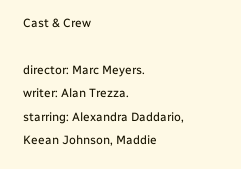Cast & Crew

director: Marc Meyers.
writer: Alan Trezza.
starring: Alexandra Daddario, Keean Johnson, Maddie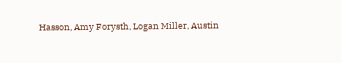Hasson, Amy Forysth, Logan Miller, Austin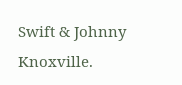Swift & Johnny Knoxville.